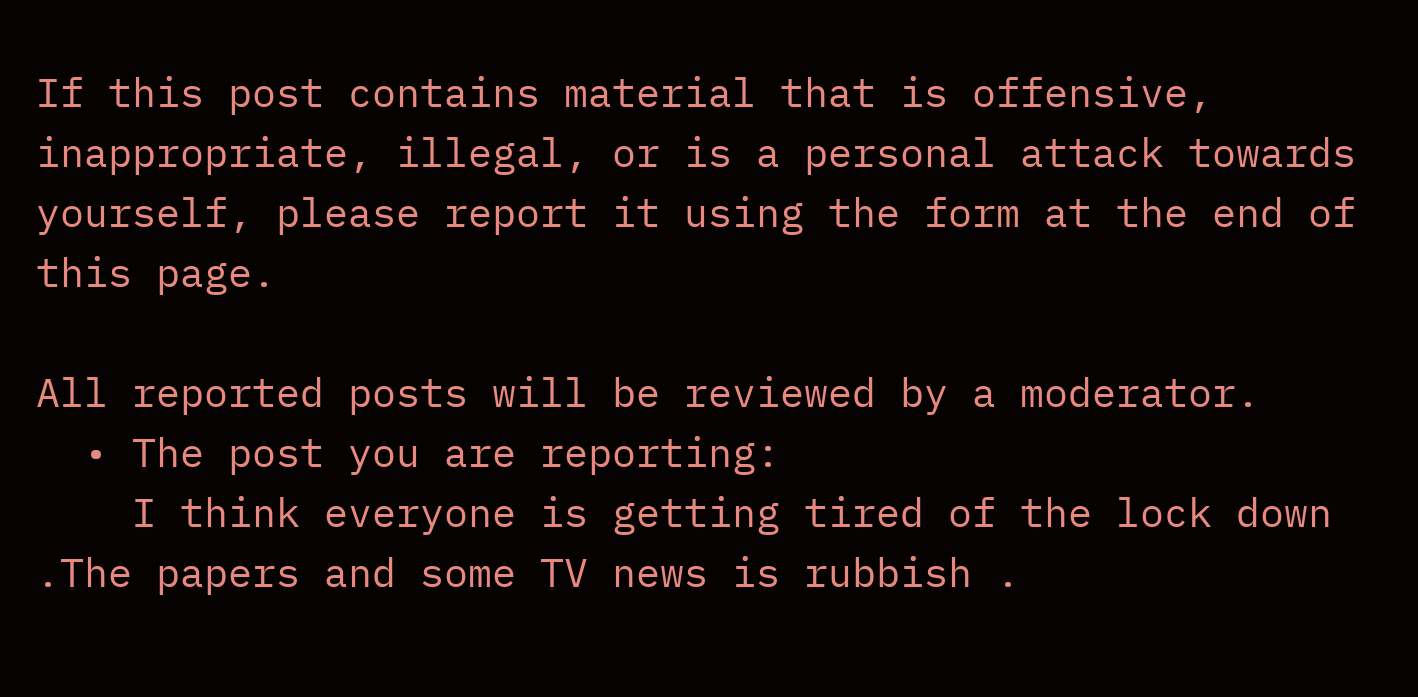If this post contains material that is offensive, inappropriate, illegal, or is a personal attack towards yourself, please report it using the form at the end of this page.

All reported posts will be reviewed by a moderator.
  • The post you are reporting:
    I think everyone is getting tired of the lock down .The papers and some TV news is rubbish .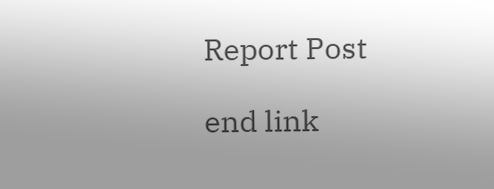Report Post

end link